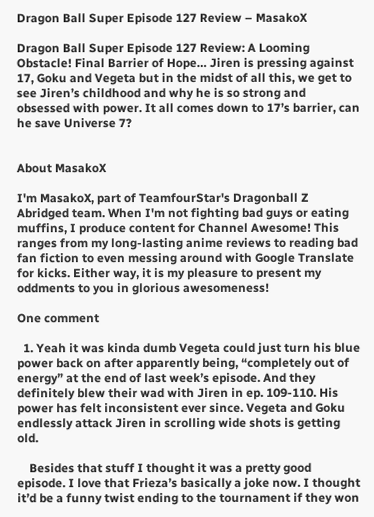Dragon Ball Super Episode 127 Review – MasakoX

Dragon Ball Super Episode 127 Review: A Looming Obstacle! Final Barrier of Hope… Jiren is pressing against 17, Goku and Vegeta but in the midst of all this, we get to see Jiren’s childhood and why he is so strong and obsessed with power. It all comes down to 17’s barrier, can he save Universe 7?


About MasakoX

I'm MasakoX, part of TeamfourStar's Dragonball Z Abridged team. When I'm not fighting bad guys or eating muffins, I produce content for Channel Awesome! This ranges from my long-lasting anime reviews to reading bad fan fiction to even messing around with Google Translate for kicks. Either way, it is my pleasure to present my oddments to you in glorious awesomeness!

One comment

  1. Yeah it was kinda dumb Vegeta could just turn his blue power back on after apparently being, “completely out of energy” at the end of last week’s episode. And they definitely blew their wad with Jiren in ep. 109-110. His power has felt inconsistent ever since. Vegeta and Goku endlessly attack Jiren in scrolling wide shots is getting old.

    Besides that stuff I thought it was a pretty good episode. I love that Frieza’s basically a joke now. I thought it’d be a funny twist ending to the tournament if they won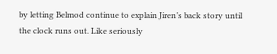by letting Belmod continue to explain Jiren’s back story until the clock runs out. Like seriously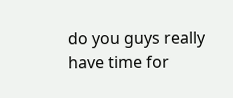do you guys really have time for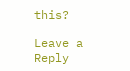this?

Leave a Reply